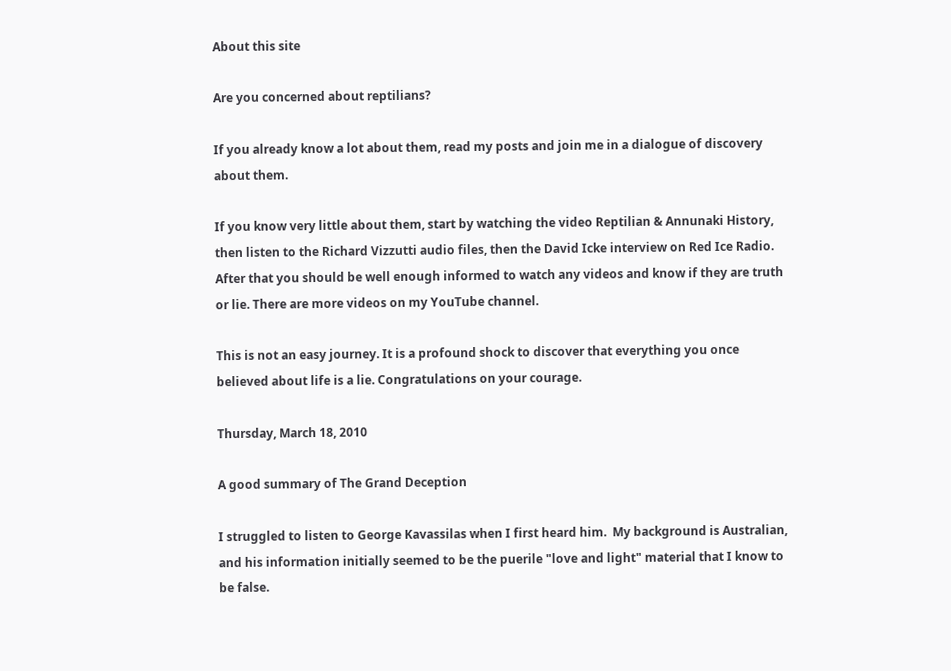About this site

Are you concerned about reptilians?

If you already know a lot about them, read my posts and join me in a dialogue of discovery about them.

If you know very little about them, start by watching the video Reptilian & Annunaki History, then listen to the Richard Vizzutti audio files, then the David Icke interview on Red Ice Radio. After that you should be well enough informed to watch any videos and know if they are truth or lie. There are more videos on my YouTube channel.

This is not an easy journey. It is a profound shock to discover that everything you once believed about life is a lie. Congratulations on your courage.

Thursday, March 18, 2010

A good summary of The Grand Deception

I struggled to listen to George Kavassilas when I first heard him.  My background is Australian, and his information initially seemed to be the puerile "love and light" material that I know to be false.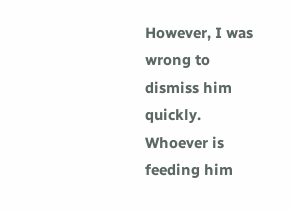However, I was wrong to dismiss him quickly.  Whoever is feeding him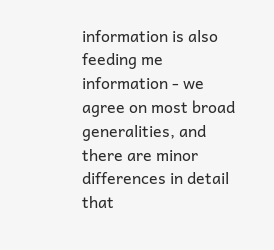information is also feeding me information - we agree on most broad generalities, and there are minor differences in detail that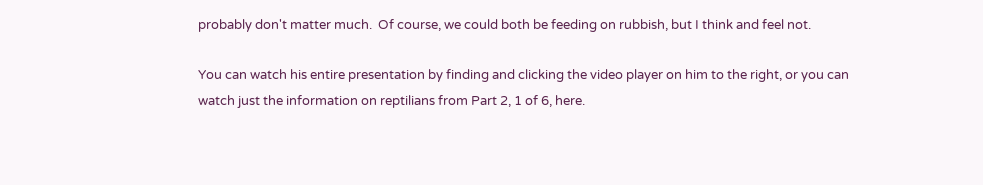probably don't matter much.  Of course, we could both be feeding on rubbish, but I think and feel not.

You can watch his entire presentation by finding and clicking the video player on him to the right, or you can watch just the information on reptilians from Part 2, 1 of 6, here.